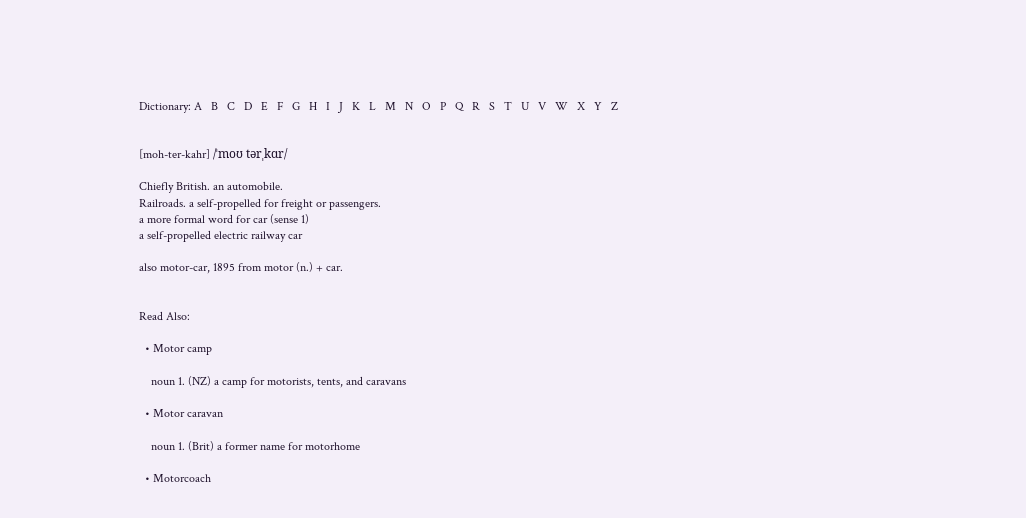Dictionary: A   B   C   D   E   F   G   H   I   J   K   L   M   N   O   P   Q   R   S   T   U   V   W   X   Y   Z


[moh-ter-kahr] /ˈmoʊ tərˌkɑr/

Chiefly British. an automobile.
Railroads. a self-propelled for freight or passengers.
a more formal word for car (sense 1)
a self-propelled electric railway car

also motor-car, 1895 from motor (n.) + car.


Read Also:

  • Motor camp

    noun 1. (NZ) a camp for motorists, tents, and caravans

  • Motor caravan

    noun 1. (Brit) a former name for motorhome

  • Motorcoach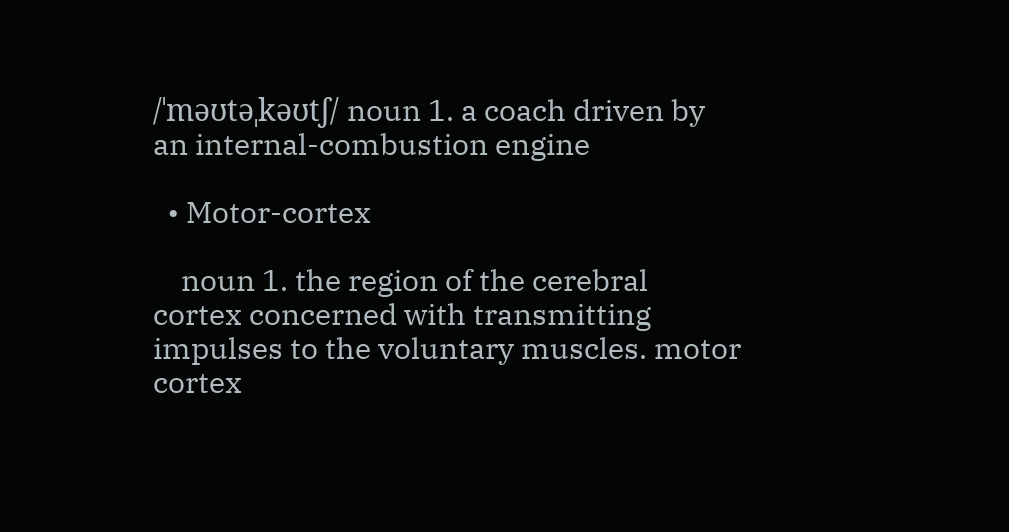/ˈməʊtəˌkəʊtʃ/ noun 1. a coach driven by an internal-combustion engine

  • Motor-cortex

    noun 1. the region of the cerebral cortex concerned with transmitting impulses to the voluntary muscles. motor cortex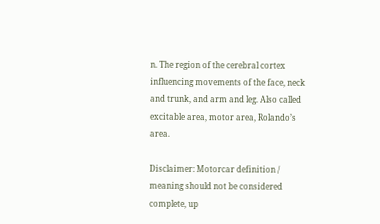n. The region of the cerebral cortex influencing movements of the face, neck and trunk, and arm and leg. Also called excitable area, motor area, Rolando’s area.

Disclaimer: Motorcar definition / meaning should not be considered complete, up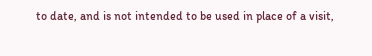to date, and is not intended to be used in place of a visit,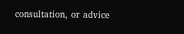consultation, or advice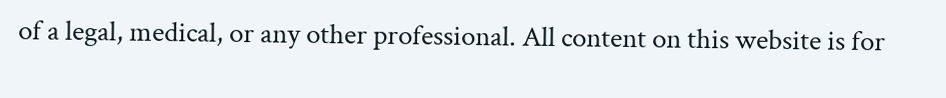of a legal, medical, or any other professional. All content on this website is for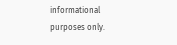informational purposes only.